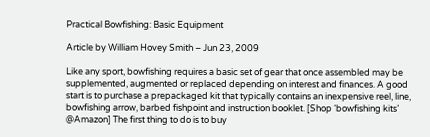Practical Bowfishing: Basic Equipment

Article by William Hovey Smith – Jun 23, 2009

Like any sport, bowfishing requires a basic set of gear that once assembled may be supplemented, augmented or replaced depending on interest and finances. A good start is to purchase a prepackaged kit that typically contains an inexpensive reel, line, bowfishing arrow, barbed fishpoint and instruction booklet. [Shop ‘bowfishing kits’ @Amazon] The first thing to do is to buy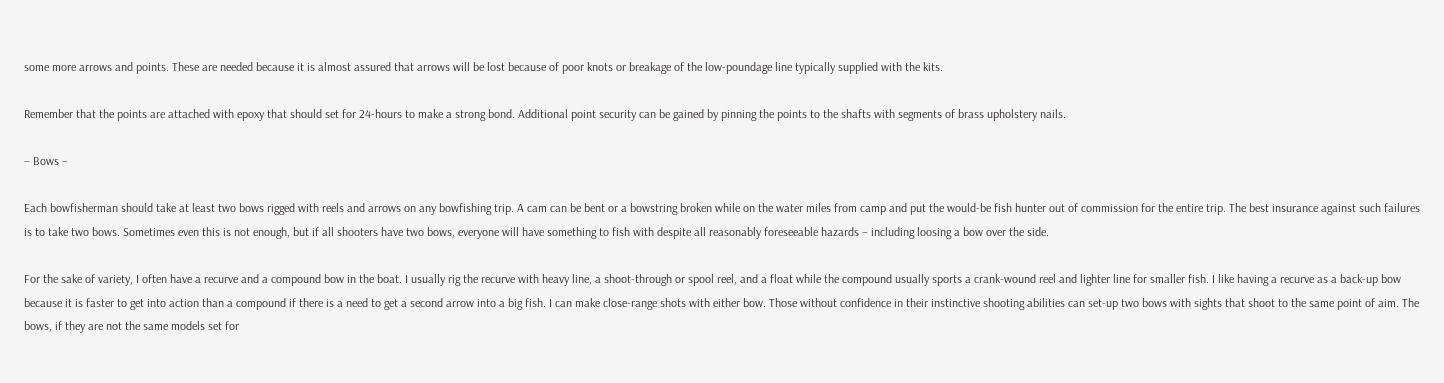some more arrows and points. These are needed because it is almost assured that arrows will be lost because of poor knots or breakage of the low-poundage line typically supplied with the kits.

Remember that the points are attached with epoxy that should set for 24-hours to make a strong bond. Additional point security can be gained by pinning the points to the shafts with segments of brass upholstery nails.

– Bows –

Each bowfisherman should take at least two bows rigged with reels and arrows on any bowfishing trip. A cam can be bent or a bowstring broken while on the water miles from camp and put the would-be fish hunter out of commission for the entire trip. The best insurance against such failures is to take two bows. Sometimes even this is not enough, but if all shooters have two bows, everyone will have something to fish with despite all reasonably foreseeable hazards – including loosing a bow over the side.

For the sake of variety, I often have a recurve and a compound bow in the boat. I usually rig the recurve with heavy line, a shoot-through or spool reel, and a float while the compound usually sports a crank-wound reel and lighter line for smaller fish. I like having a recurve as a back-up bow because it is faster to get into action than a compound if there is a need to get a second arrow into a big fish. I can make close-range shots with either bow. Those without confidence in their instinctive shooting abilities can set-up two bows with sights that shoot to the same point of aim. The bows, if they are not the same models set for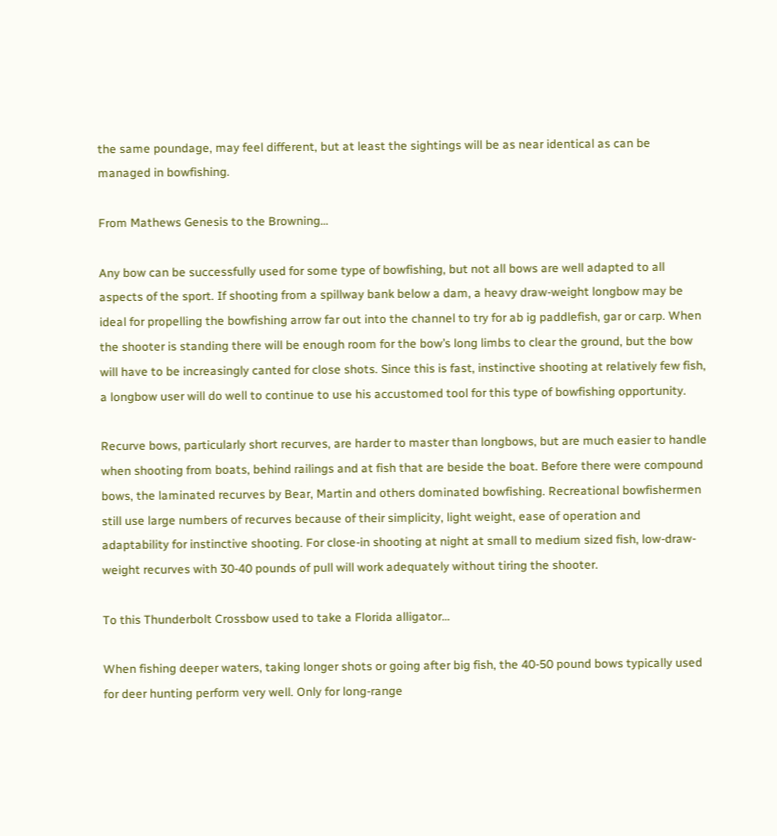the same poundage, may feel different, but at least the sightings will be as near identical as can be managed in bowfishing.

From Mathews Genesis to the Browning…

Any bow can be successfully used for some type of bowfishing, but not all bows are well adapted to all aspects of the sport. If shooting from a spillway bank below a dam, a heavy draw-weight longbow may be ideal for propelling the bowfishing arrow far out into the channel to try for ab ig paddlefish, gar or carp. When the shooter is standing there will be enough room for the bow’s long limbs to clear the ground, but the bow will have to be increasingly canted for close shots. Since this is fast, instinctive shooting at relatively few fish, a longbow user will do well to continue to use his accustomed tool for this type of bowfishing opportunity.

Recurve bows, particularly short recurves, are harder to master than longbows, but are much easier to handle when shooting from boats, behind railings and at fish that are beside the boat. Before there were compound bows, the laminated recurves by Bear, Martin and others dominated bowfishing. Recreational bowfishermen still use large numbers of recurves because of their simplicity, light weight, ease of operation and adaptability for instinctive shooting. For close-in shooting at night at small to medium sized fish, low-draw-weight recurves with 30-40 pounds of pull will work adequately without tiring the shooter.

To this Thunderbolt Crossbow used to take a Florida alligator…

When fishing deeper waters, taking longer shots or going after big fish, the 40-50 pound bows typically used for deer hunting perform very well. Only for long-range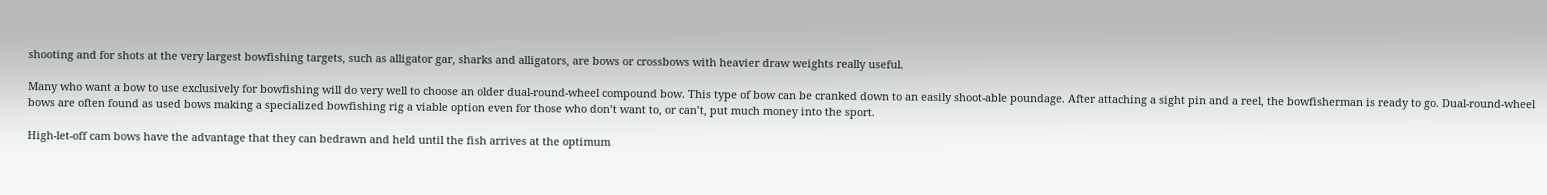shooting and for shots at the very largest bowfishing targets, such as alligator gar, sharks and alligators, are bows or crossbows with heavier draw weights really useful.

Many who want a bow to use exclusively for bowfishing will do very well to choose an older dual-round-wheel compound bow. This type of bow can be cranked down to an easily shoot-able poundage. After attaching a sight pin and a reel, the bowfisherman is ready to go. Dual-round-wheel bows are often found as used bows making a specialized bowfishing rig a viable option even for those who don’t want to, or can’t, put much money into the sport.

High-let-off cam bows have the advantage that they can bedrawn and held until the fish arrives at the optimum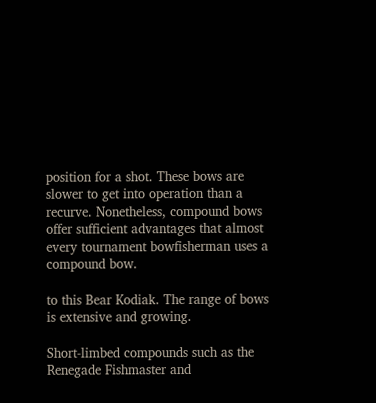position for a shot. These bows are slower to get into operation than a recurve. Nonetheless, compound bows offer sufficient advantages that almost every tournament bowfisherman uses a compound bow.

to this Bear Kodiak. The range of bows is extensive and growing.

Short-limbed compounds such as the Renegade Fishmaster and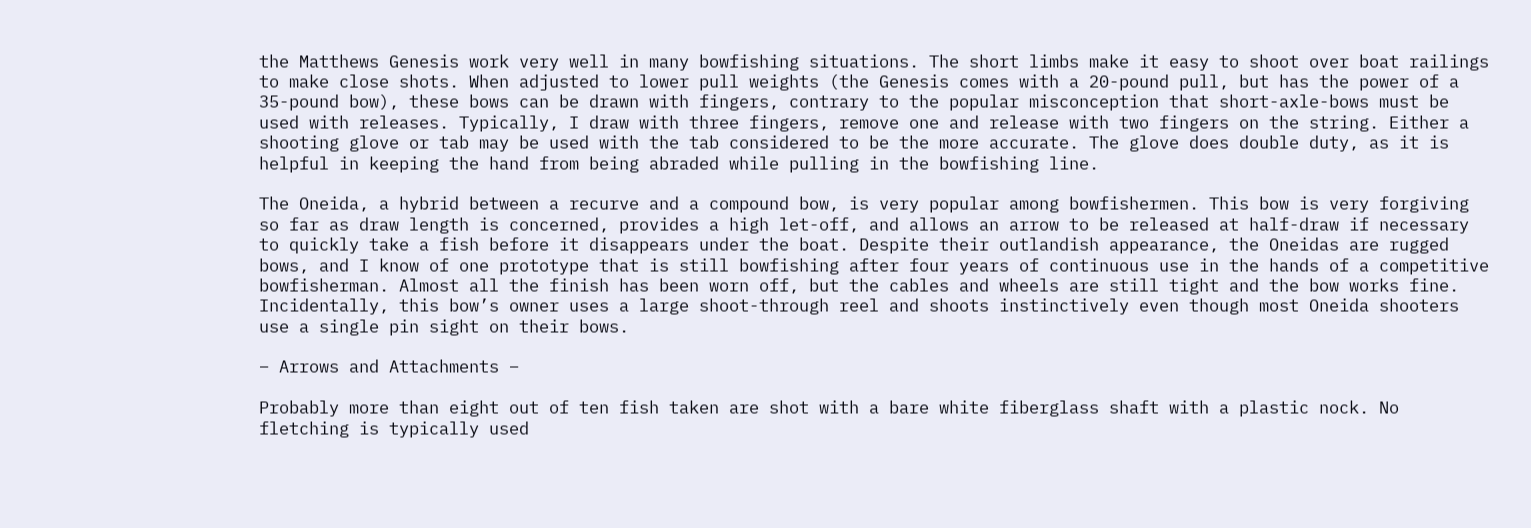the Matthews Genesis work very well in many bowfishing situations. The short limbs make it easy to shoot over boat railings to make close shots. When adjusted to lower pull weights (the Genesis comes with a 20-pound pull, but has the power of a 35-pound bow), these bows can be drawn with fingers, contrary to the popular misconception that short-axle-bows must be used with releases. Typically, I draw with three fingers, remove one and release with two fingers on the string. Either a shooting glove or tab may be used with the tab considered to be the more accurate. The glove does double duty, as it is helpful in keeping the hand from being abraded while pulling in the bowfishing line.

The Oneida, a hybrid between a recurve and a compound bow, is very popular among bowfishermen. This bow is very forgiving so far as draw length is concerned, provides a high let-off, and allows an arrow to be released at half-draw if necessary to quickly take a fish before it disappears under the boat. Despite their outlandish appearance, the Oneidas are rugged bows, and I know of one prototype that is still bowfishing after four years of continuous use in the hands of a competitive bowfisherman. Almost all the finish has been worn off, but the cables and wheels are still tight and the bow works fine. Incidentally, this bow’s owner uses a large shoot-through reel and shoots instinctively even though most Oneida shooters use a single pin sight on their bows.

– Arrows and Attachments –

Probably more than eight out of ten fish taken are shot with a bare white fiberglass shaft with a plastic nock. No fletching is typically used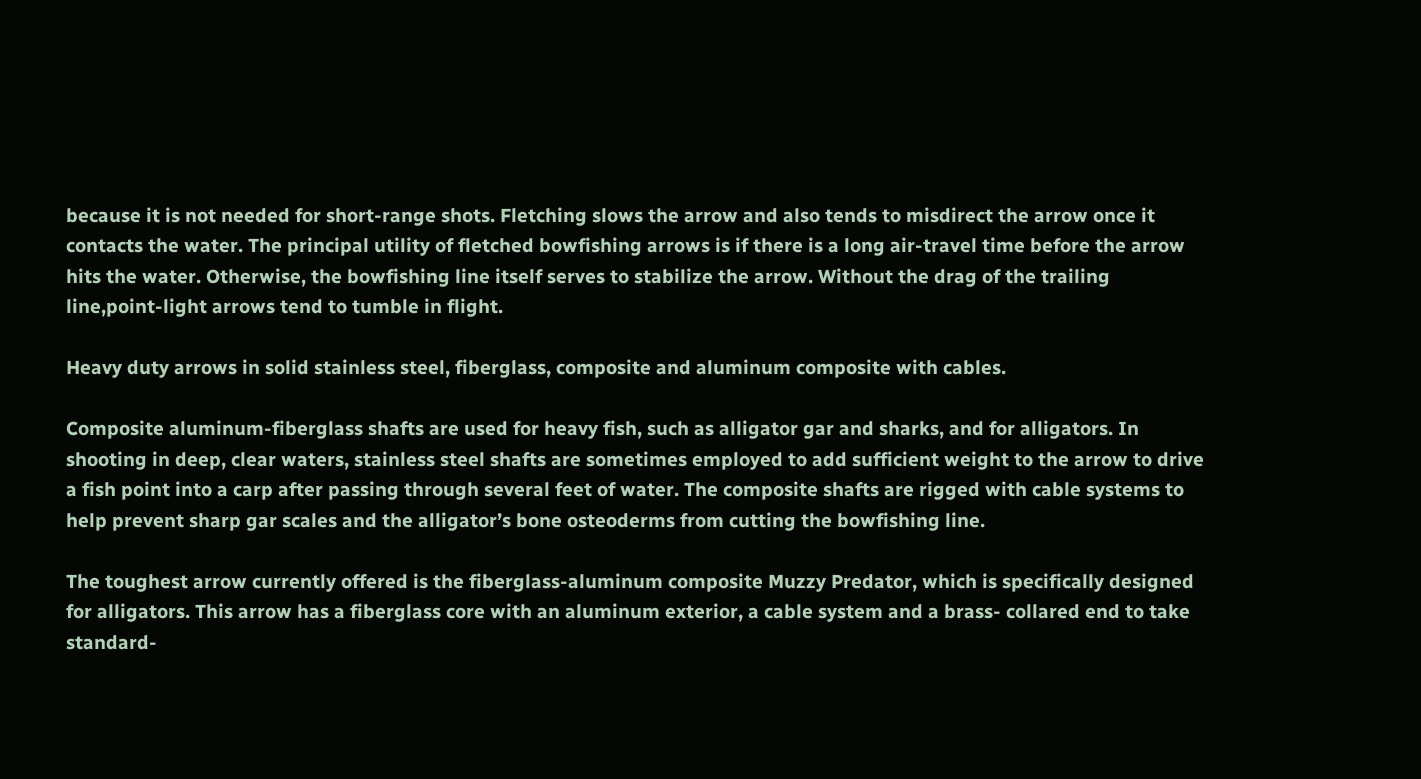because it is not needed for short-range shots. Fletching slows the arrow and also tends to misdirect the arrow once it contacts the water. The principal utility of fletched bowfishing arrows is if there is a long air-travel time before the arrow hits the water. Otherwise, the bowfishing line itself serves to stabilize the arrow. Without the drag of the trailing line,point-light arrows tend to tumble in flight.

Heavy duty arrows in solid stainless steel, fiberglass, composite and aluminum composite with cables.

Composite aluminum-fiberglass shafts are used for heavy fish, such as alligator gar and sharks, and for alligators. In shooting in deep, clear waters, stainless steel shafts are sometimes employed to add sufficient weight to the arrow to drive a fish point into a carp after passing through several feet of water. The composite shafts are rigged with cable systems to help prevent sharp gar scales and the alligator’s bone osteoderms from cutting the bowfishing line.

The toughest arrow currently offered is the fiberglass-aluminum composite Muzzy Predator, which is specifically designed for alligators. This arrow has a fiberglass core with an aluminum exterior, a cable system and a brass- collared end to take standard-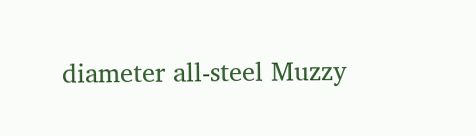diameter all-steel Muzzy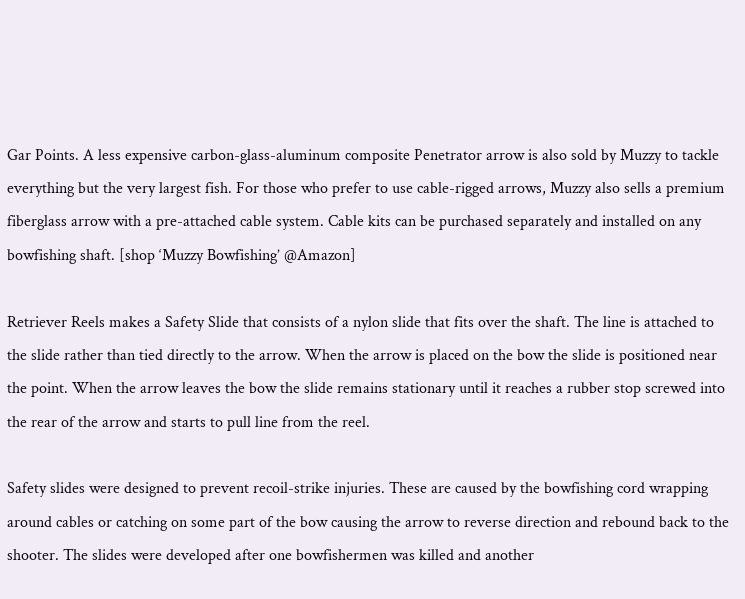Gar Points. A less expensive carbon-glass-aluminum composite Penetrator arrow is also sold by Muzzy to tackle everything but the very largest fish. For those who prefer to use cable-rigged arrows, Muzzy also sells a premium fiberglass arrow with a pre-attached cable system. Cable kits can be purchased separately and installed on any bowfishing shaft. [shop ‘Muzzy Bowfishing’ @Amazon]

Retriever Reels makes a Safety Slide that consists of a nylon slide that fits over the shaft. The line is attached to the slide rather than tied directly to the arrow. When the arrow is placed on the bow the slide is positioned near the point. When the arrow leaves the bow the slide remains stationary until it reaches a rubber stop screwed into the rear of the arrow and starts to pull line from the reel.

Safety slides were designed to prevent recoil-strike injuries. These are caused by the bowfishing cord wrapping around cables or catching on some part of the bow causing the arrow to reverse direction and rebound back to the shooter. The slides were developed after one bowfishermen was killed and another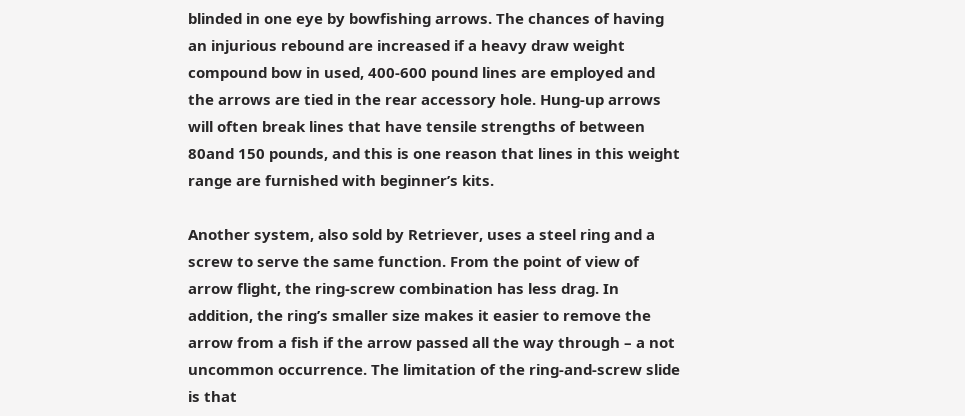blinded in one eye by bowfishing arrows. The chances of having an injurious rebound are increased if a heavy draw weight compound bow in used, 400-600 pound lines are employed and the arrows are tied in the rear accessory hole. Hung-up arrows will often break lines that have tensile strengths of between 80and 150 pounds, and this is one reason that lines in this weight range are furnished with beginner’s kits.

Another system, also sold by Retriever, uses a steel ring and a screw to serve the same function. From the point of view of arrow flight, the ring-screw combination has less drag. In addition, the ring’s smaller size makes it easier to remove the arrow from a fish if the arrow passed all the way through – a not uncommon occurrence. The limitation of the ring-and-screw slide is that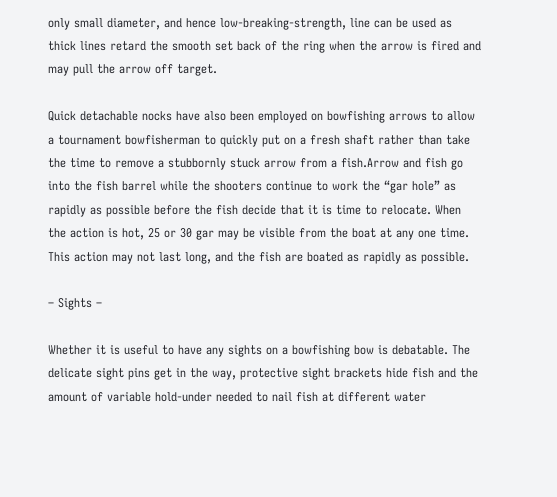only small diameter, and hence low-breaking-strength, line can be used as thick lines retard the smooth set back of the ring when the arrow is fired and may pull the arrow off target.

Quick detachable nocks have also been employed on bowfishing arrows to allow a tournament bowfisherman to quickly put on a fresh shaft rather than take the time to remove a stubbornly stuck arrow from a fish.Arrow and fish go into the fish barrel while the shooters continue to work the “gar hole” as rapidly as possible before the fish decide that it is time to relocate. When the action is hot, 25 or 30 gar may be visible from the boat at any one time. This action may not last long, and the fish are boated as rapidly as possible.

– Sights –

Whether it is useful to have any sights on a bowfishing bow is debatable. The delicate sight pins get in the way, protective sight brackets hide fish and the amount of variable hold-under needed to nail fish at different water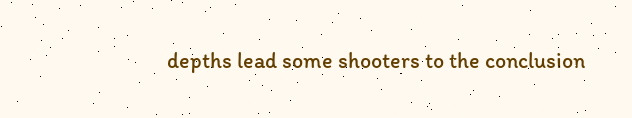depths lead some shooters to the conclusion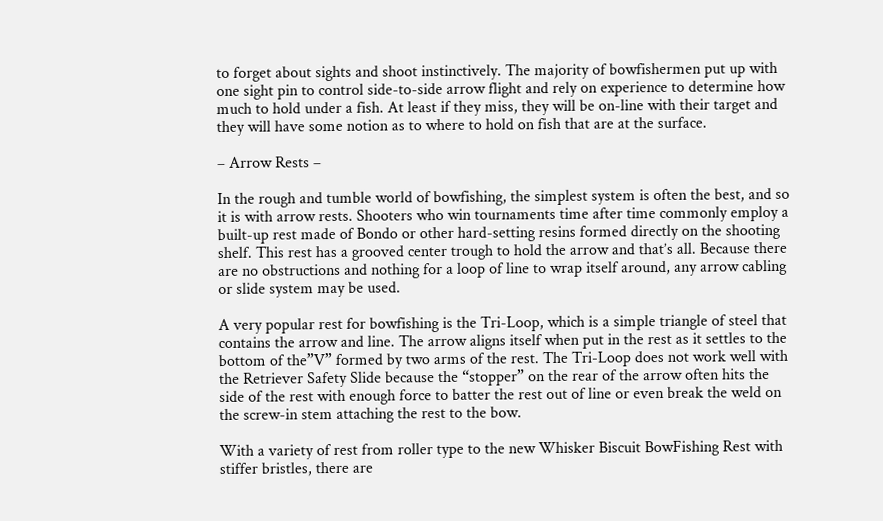to forget about sights and shoot instinctively. The majority of bowfishermen put up with one sight pin to control side-to-side arrow flight and rely on experience to determine how much to hold under a fish. At least if they miss, they will be on-line with their target and they will have some notion as to where to hold on fish that are at the surface.

– Arrow Rests –

In the rough and tumble world of bowfishing, the simplest system is often the best, and so it is with arrow rests. Shooters who win tournaments time after time commonly employ a built-up rest made of Bondo or other hard-setting resins formed directly on the shooting shelf. This rest has a grooved center trough to hold the arrow and that’s all. Because there are no obstructions and nothing for a loop of line to wrap itself around, any arrow cabling or slide system may be used.

A very popular rest for bowfishing is the Tri-Loop, which is a simple triangle of steel that contains the arrow and line. The arrow aligns itself when put in the rest as it settles to the bottom of the”V” formed by two arms of the rest. The Tri-Loop does not work well with the Retriever Safety Slide because the “stopper” on the rear of the arrow often hits the side of the rest with enough force to batter the rest out of line or even break the weld on the screw-in stem attaching the rest to the bow.

With a variety of rest from roller type to the new Whisker Biscuit BowFishing Rest with stiffer bristles, there are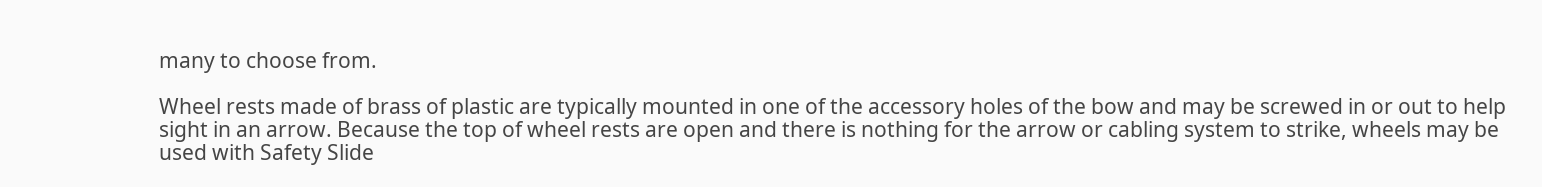many to choose from.

Wheel rests made of brass of plastic are typically mounted in one of the accessory holes of the bow and may be screwed in or out to help sight in an arrow. Because the top of wheel rests are open and there is nothing for the arrow or cabling system to strike, wheels may be used with Safety Slide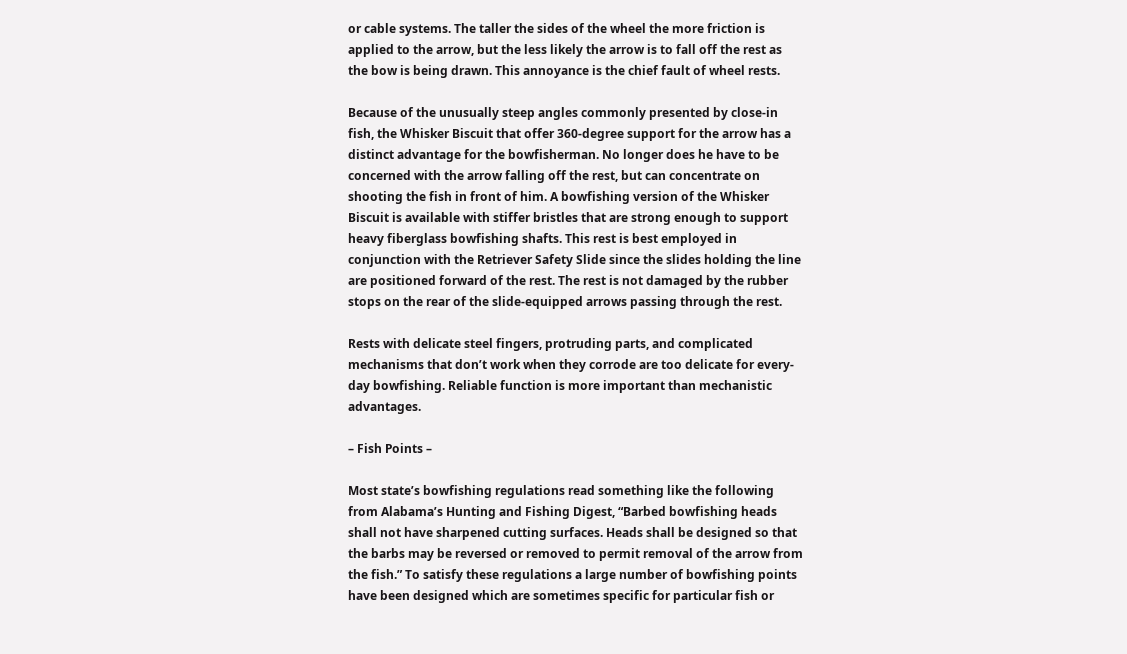or cable systems. The taller the sides of the wheel the more friction is applied to the arrow, but the less likely the arrow is to fall off the rest as the bow is being drawn. This annoyance is the chief fault of wheel rests.

Because of the unusually steep angles commonly presented by close-in fish, the Whisker Biscuit that offer 360-degree support for the arrow has a distinct advantage for the bowfisherman. No longer does he have to be concerned with the arrow falling off the rest, but can concentrate on shooting the fish in front of him. A bowfishing version of the Whisker Biscuit is available with stiffer bristles that are strong enough to support heavy fiberglass bowfishing shafts. This rest is best employed in conjunction with the Retriever Safety Slide since the slides holding the line are positioned forward of the rest. The rest is not damaged by the rubber stops on the rear of the slide-equipped arrows passing through the rest.

Rests with delicate steel fingers, protruding parts, and complicated mechanisms that don’t work when they corrode are too delicate for every-day bowfishing. Reliable function is more important than mechanistic advantages.

– Fish Points –

Most state’s bowfishing regulations read something like the following from Alabama’s Hunting and Fishing Digest, “Barbed bowfishing heads shall not have sharpened cutting surfaces. Heads shall be designed so that the barbs may be reversed or removed to permit removal of the arrow from the fish.” To satisfy these regulations a large number of bowfishing points have been designed which are sometimes specific for particular fish or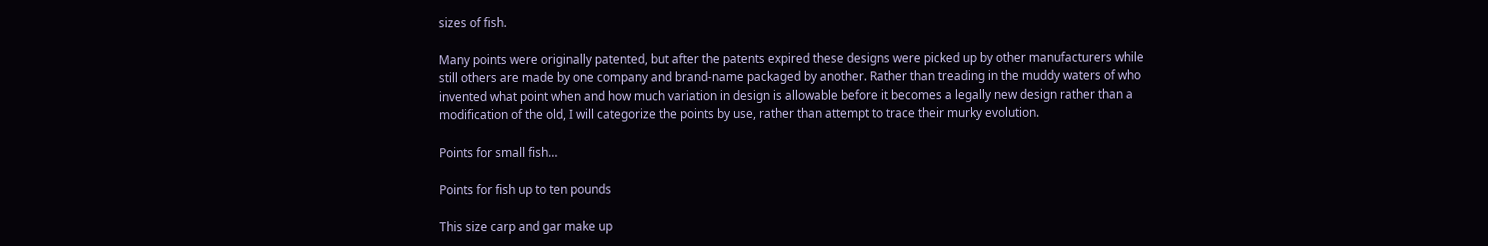sizes of fish.

Many points were originally patented, but after the patents expired these designs were picked up by other manufacturers while still others are made by one company and brand-name packaged by another. Rather than treading in the muddy waters of who invented what point when and how much variation in design is allowable before it becomes a legally new design rather than a modification of the old, I will categorize the points by use, rather than attempt to trace their murky evolution.

Points for small fish…

Points for fish up to ten pounds

This size carp and gar make up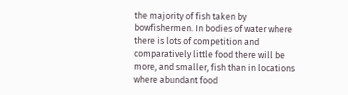the majority of fish taken by bowfishermen. In bodies of water where there is lots of competition and comparatively little food there will be more, and smaller, fish than in locations where abundant food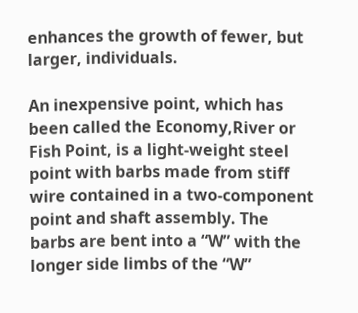enhances the growth of fewer, but larger, individuals.

An inexpensive point, which has been called the Economy,River or Fish Point, is a light-weight steel point with barbs made from stiff wire contained in a two-component point and shaft assembly. The barbs are bent into a “W” with the longer side limbs of the “W”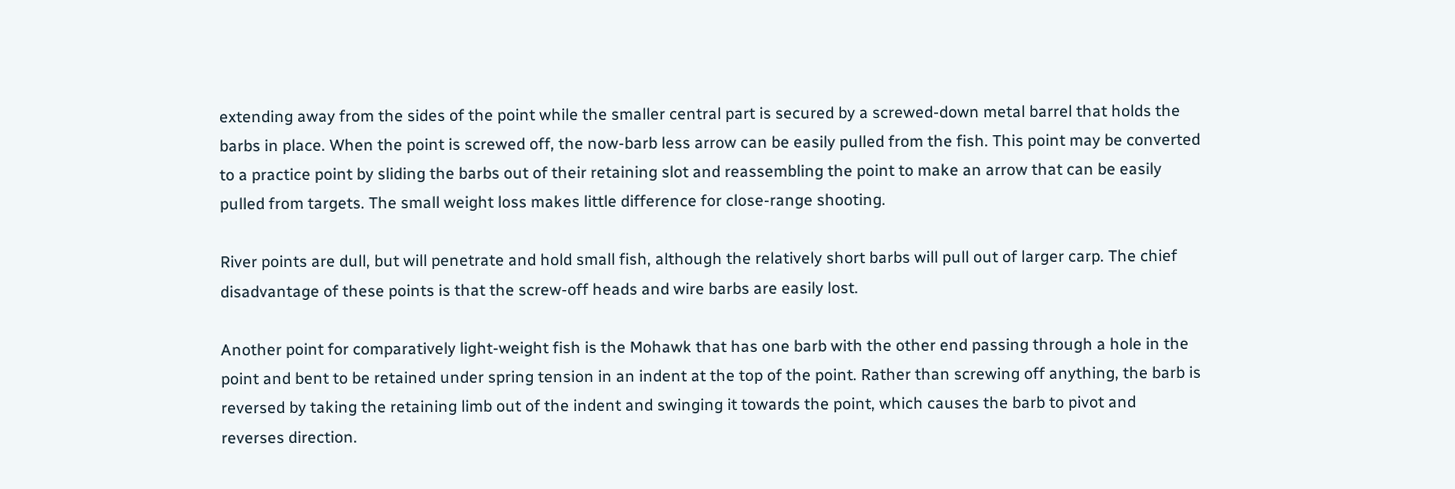extending away from the sides of the point while the smaller central part is secured by a screwed-down metal barrel that holds the barbs in place. When the point is screwed off, the now-barb less arrow can be easily pulled from the fish. This point may be converted to a practice point by sliding the barbs out of their retaining slot and reassembling the point to make an arrow that can be easily pulled from targets. The small weight loss makes little difference for close-range shooting.

River points are dull, but will penetrate and hold small fish, although the relatively short barbs will pull out of larger carp. The chief disadvantage of these points is that the screw-off heads and wire barbs are easily lost.

Another point for comparatively light-weight fish is the Mohawk that has one barb with the other end passing through a hole in the point and bent to be retained under spring tension in an indent at the top of the point. Rather than screwing off anything, the barb is reversed by taking the retaining limb out of the indent and swinging it towards the point, which causes the barb to pivot and reverses direction.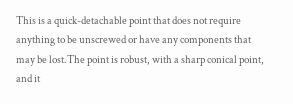This is a quick-detachable point that does not require anything to be unscrewed or have any components that may be lost.The point is robust, with a sharp conical point, and it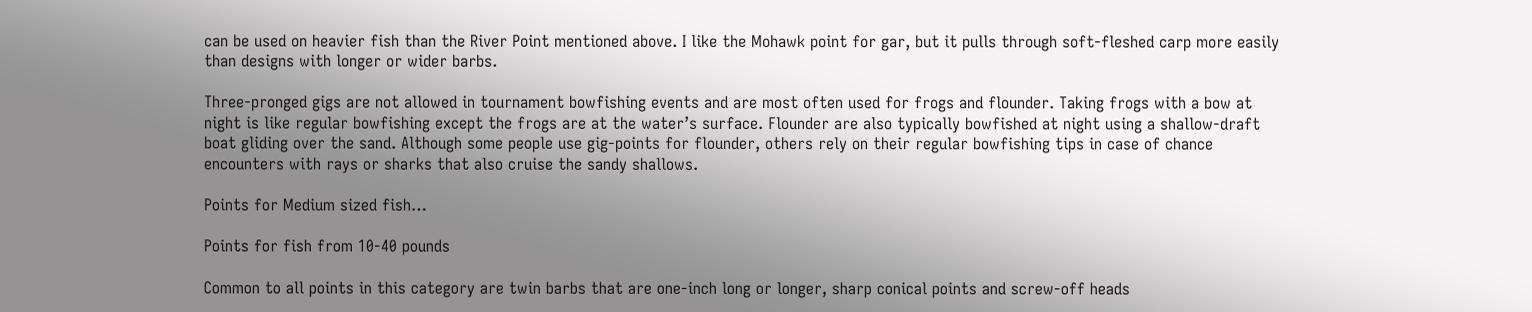can be used on heavier fish than the River Point mentioned above. I like the Mohawk point for gar, but it pulls through soft-fleshed carp more easily than designs with longer or wider barbs.

Three-pronged gigs are not allowed in tournament bowfishing events and are most often used for frogs and flounder. Taking frogs with a bow at night is like regular bowfishing except the frogs are at the water’s surface. Flounder are also typically bowfished at night using a shallow-draft boat gliding over the sand. Although some people use gig-points for flounder, others rely on their regular bowfishing tips in case of chance encounters with rays or sharks that also cruise the sandy shallows.

Points for Medium sized fish…

Points for fish from 10-40 pounds

Common to all points in this category are twin barbs that are one-inch long or longer, sharp conical points and screw-off heads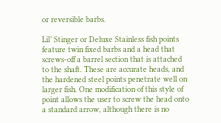or reversible barbs.

Lil’ Stinger or Deluxe Stainless fish points feature twin fixed barbs and a head that screws-off a barrel section that is attached to the shaft. These are accurate heads, and the hardened steel points penetrate well on larger fish. One modification of this style of point allows the user to screw the head onto a standard arrow, although there is no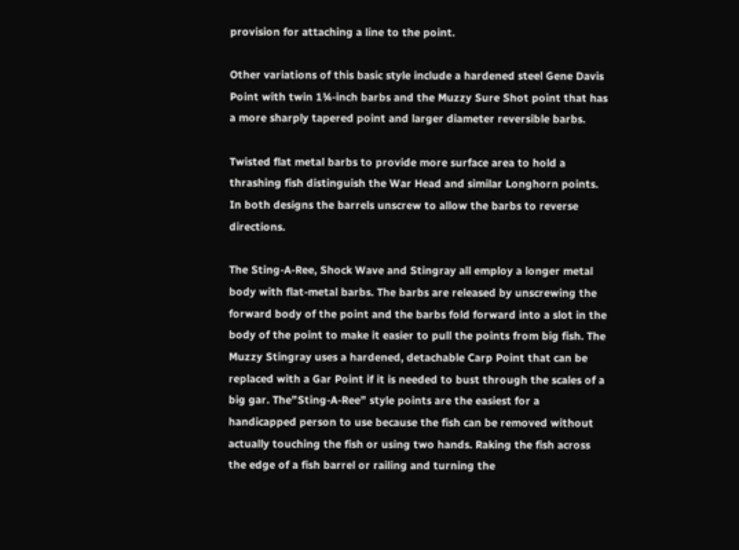provision for attaching a line to the point.

Other variations of this basic style include a hardened steel Gene Davis Point with twin 1¾-inch barbs and the Muzzy Sure Shot point that has a more sharply tapered point and larger diameter reversible barbs.

Twisted flat metal barbs to provide more surface area to hold a thrashing fish distinguish the War Head and similar Longhorn points. In both designs the barrels unscrew to allow the barbs to reverse directions.

The Sting-A-Ree, Shock Wave and Stingray all employ a longer metal body with flat-metal barbs. The barbs are released by unscrewing the forward body of the point and the barbs fold forward into a slot in the body of the point to make it easier to pull the points from big fish. The Muzzy Stingray uses a hardened, detachable Carp Point that can be replaced with a Gar Point if it is needed to bust through the scales of a big gar. The”Sting-A-Ree” style points are the easiest for a handicapped person to use because the fish can be removed without actually touching the fish or using two hands. Raking the fish across the edge of a fish barrel or railing and turning the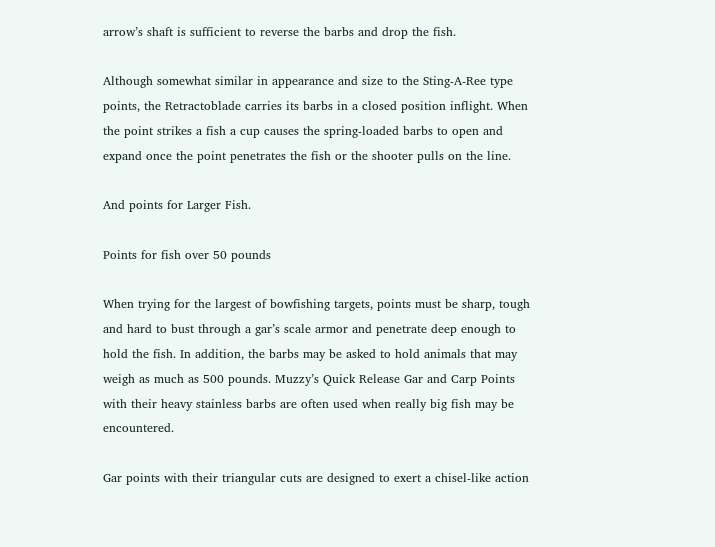arrow’s shaft is sufficient to reverse the barbs and drop the fish.

Although somewhat similar in appearance and size to the Sting-A-Ree type points, the Retractoblade carries its barbs in a closed position inflight. When the point strikes a fish a cup causes the spring-loaded barbs to open and expand once the point penetrates the fish or the shooter pulls on the line.

And points for Larger Fish.

Points for fish over 50 pounds

When trying for the largest of bowfishing targets, points must be sharp, tough and hard to bust through a gar’s scale armor and penetrate deep enough to hold the fish. In addition, the barbs may be asked to hold animals that may weigh as much as 500 pounds. Muzzy’s Quick Release Gar and Carp Points with their heavy stainless barbs are often used when really big fish may be encountered.

Gar points with their triangular cuts are designed to exert a chisel-like action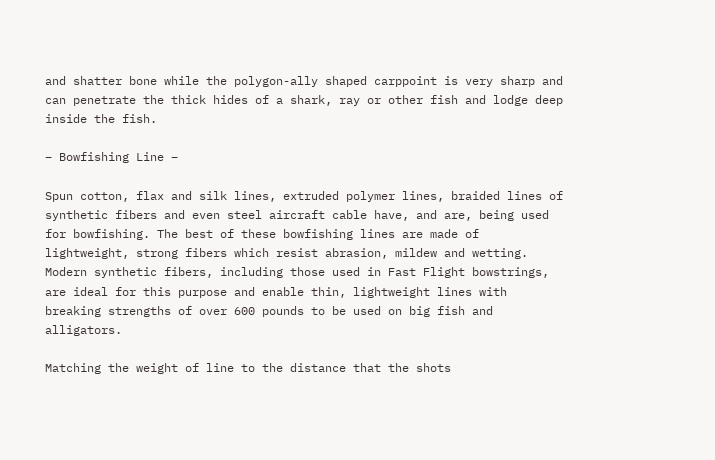and shatter bone while the polygon-ally shaped carppoint is very sharp and can penetrate the thick hides of a shark, ray or other fish and lodge deep inside the fish.

– Bowfishing Line –

Spun cotton, flax and silk lines, extruded polymer lines, braided lines of synthetic fibers and even steel aircraft cable have, and are, being used for bowfishing. The best of these bowfishing lines are made of lightweight, strong fibers which resist abrasion, mildew and wetting. Modern synthetic fibers, including those used in Fast Flight bowstrings, are ideal for this purpose and enable thin, lightweight lines with breaking strengths of over 600 pounds to be used on big fish and alligators.

Matching the weight of line to the distance that the shots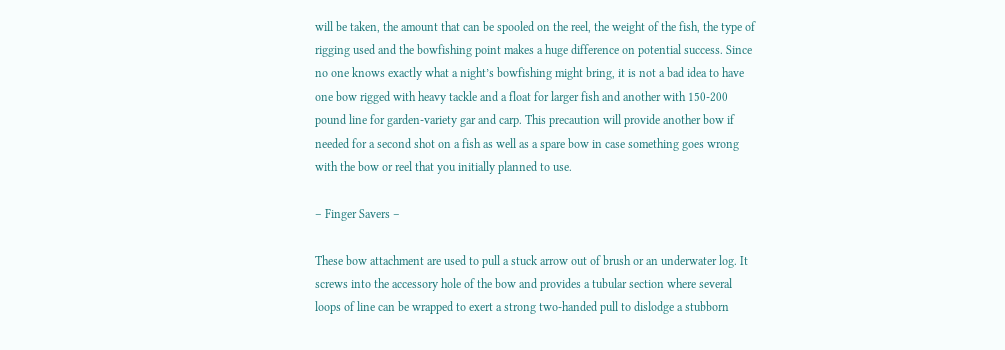will be taken, the amount that can be spooled on the reel, the weight of the fish, the type of rigging used and the bowfishing point makes a huge difference on potential success. Since no one knows exactly what a night’s bowfishing might bring, it is not a bad idea to have one bow rigged with heavy tackle and a float for larger fish and another with 150-200 pound line for garden-variety gar and carp. This precaution will provide another bow if needed for a second shot on a fish as well as a spare bow in case something goes wrong with the bow or reel that you initially planned to use.

– Finger Savers –

These bow attachment are used to pull a stuck arrow out of brush or an underwater log. It screws into the accessory hole of the bow and provides a tubular section where several loops of line can be wrapped to exert a strong two-handed pull to dislodge a stubborn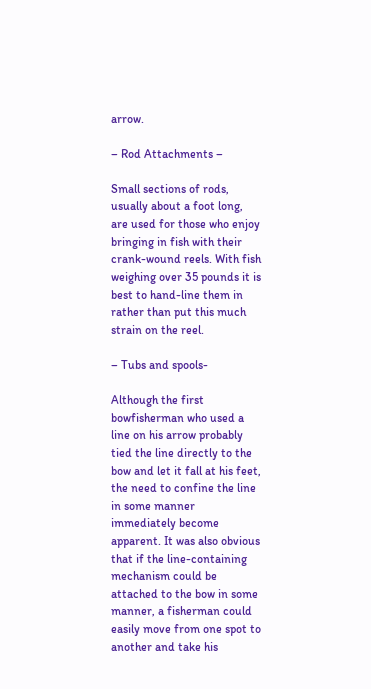arrow.

– Rod Attachments –

Small sections of rods, usually about a foot long, are used for those who enjoy bringing in fish with their crank-wound reels. With fish weighing over 35 pounds it is best to hand-line them in rather than put this much strain on the reel.

– Tubs and spools-

Although the first bowfisherman who used a line on his arrow probably tied the line directly to the bow and let it fall at his feet, the need to confine the line in some manner immediately become apparent. It was also obvious that if the line-containing mechanism could be attached to the bow in some manner, a fisherman could easily move from one spot to another and take his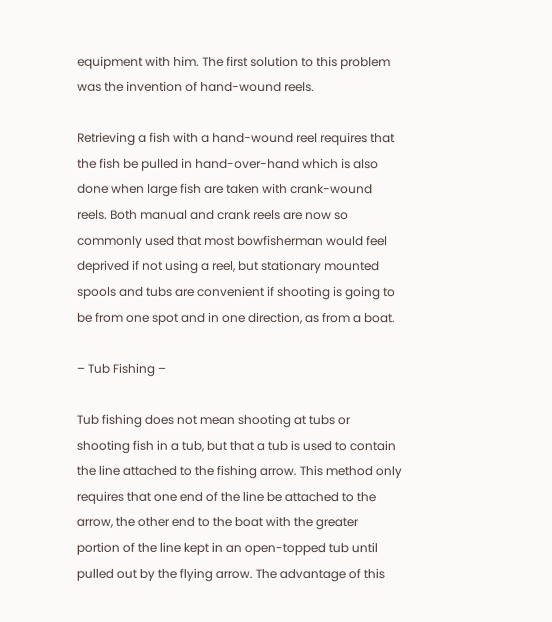equipment with him. The first solution to this problem was the invention of hand-wound reels.

Retrieving a fish with a hand-wound reel requires that the fish be pulled in hand-over-hand which is also done when large fish are taken with crank-wound reels. Both manual and crank reels are now so commonly used that most bowfisherman would feel deprived if not using a reel, but stationary mounted spools and tubs are convenient if shooting is going to be from one spot and in one direction, as from a boat.

– Tub Fishing –

Tub fishing does not mean shooting at tubs or shooting fish in a tub, but that a tub is used to contain the line attached to the fishing arrow. This method only requires that one end of the line be attached to the arrow, the other end to the boat with the greater portion of the line kept in an open-topped tub until pulled out by the flying arrow. The advantage of this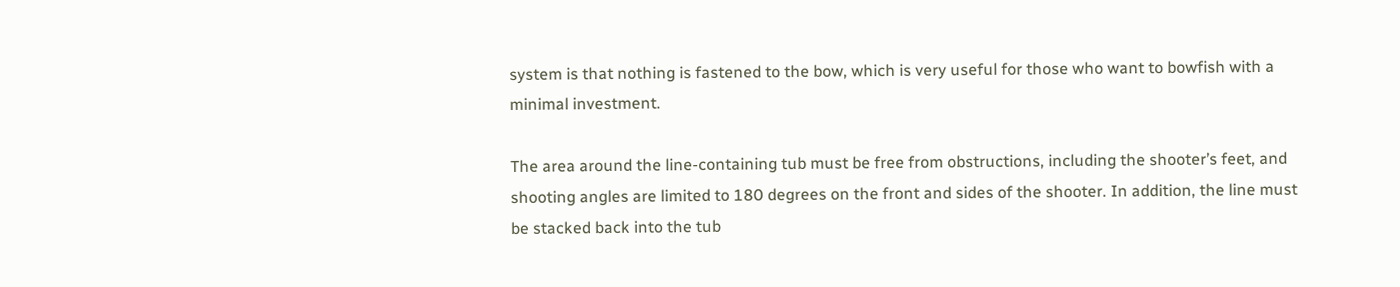system is that nothing is fastened to the bow, which is very useful for those who want to bowfish with a minimal investment.

The area around the line-containing tub must be free from obstructions, including the shooter’s feet, and shooting angles are limited to 180 degrees on the front and sides of the shooter. In addition, the line must be stacked back into the tub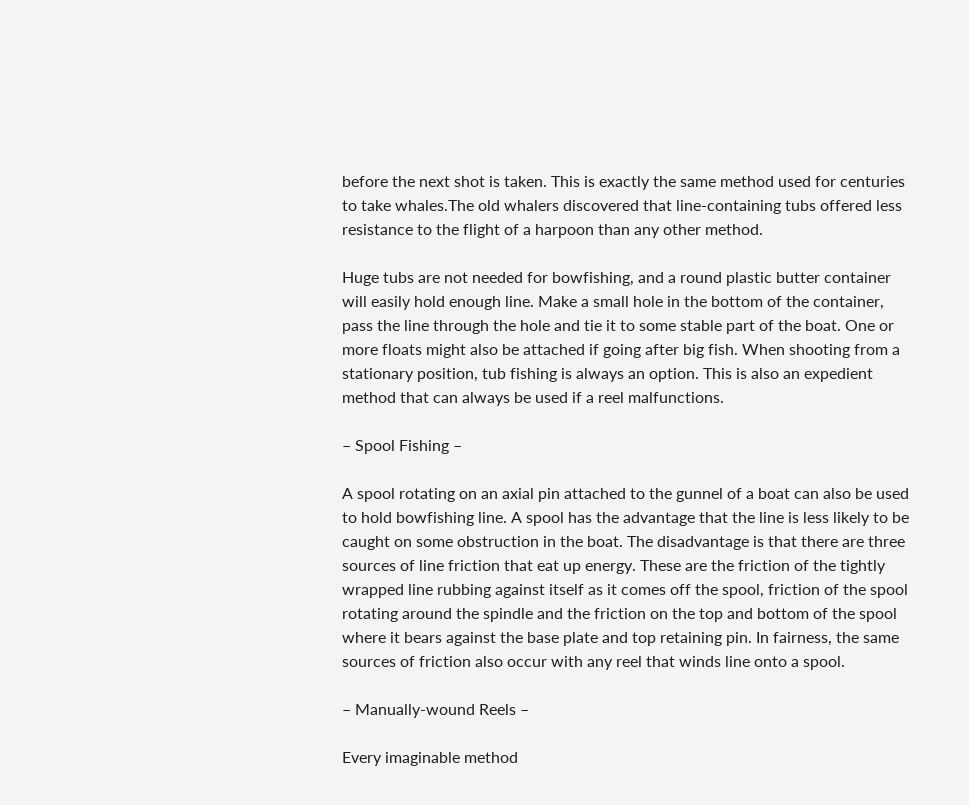before the next shot is taken. This is exactly the same method used for centuries to take whales.The old whalers discovered that line-containing tubs offered less resistance to the flight of a harpoon than any other method.

Huge tubs are not needed for bowfishing, and a round plastic butter container will easily hold enough line. Make a small hole in the bottom of the container, pass the line through the hole and tie it to some stable part of the boat. One or more floats might also be attached if going after big fish. When shooting from a stationary position, tub fishing is always an option. This is also an expedient method that can always be used if a reel malfunctions.

– Spool Fishing –

A spool rotating on an axial pin attached to the gunnel of a boat can also be used to hold bowfishing line. A spool has the advantage that the line is less likely to be caught on some obstruction in the boat. The disadvantage is that there are three sources of line friction that eat up energy. These are the friction of the tightly wrapped line rubbing against itself as it comes off the spool, friction of the spool rotating around the spindle and the friction on the top and bottom of the spool where it bears against the base plate and top retaining pin. In fairness, the same sources of friction also occur with any reel that winds line onto a spool.

– Manually-wound Reels –

Every imaginable method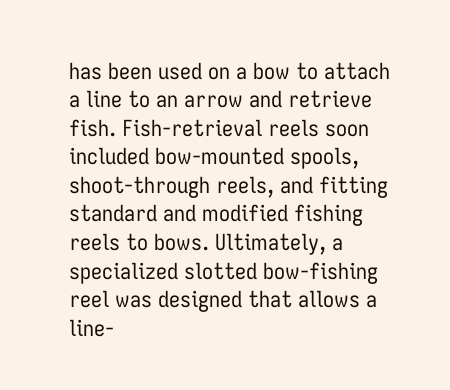has been used on a bow to attach a line to an arrow and retrieve fish. Fish-retrieval reels soon included bow-mounted spools, shoot-through reels, and fitting standard and modified fishing reels to bows. Ultimately, a specialized slotted bow-fishing reel was designed that allows a line-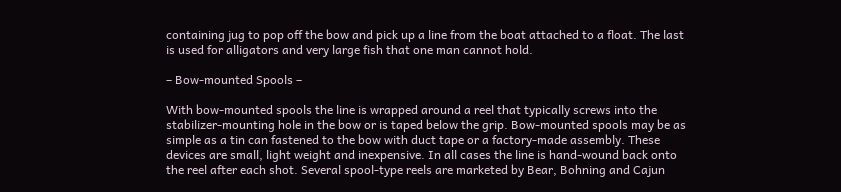containing jug to pop off the bow and pick up a line from the boat attached to a float. The last is used for alligators and very large fish that one man cannot hold.

– Bow-mounted Spools –

With bow-mounted spools the line is wrapped around a reel that typically screws into the stabilizer-mounting hole in the bow or is taped below the grip. Bow-mounted spools may be as simple as a tin can fastened to the bow with duct tape or a factory-made assembly. These devices are small, light weight and inexpensive. In all cases the line is hand-wound back onto the reel after each shot. Several spool-type reels are marketed by Bear, Bohning and Cajun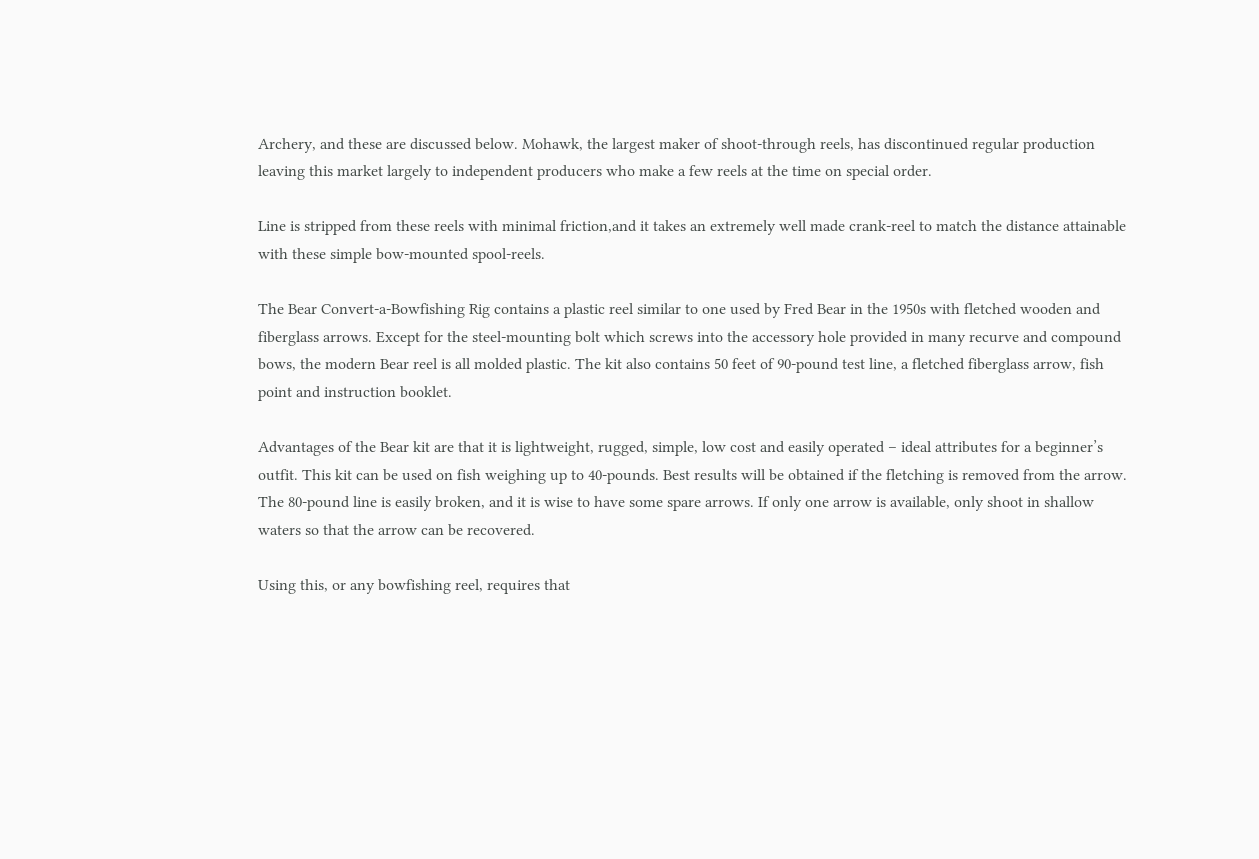Archery, and these are discussed below. Mohawk, the largest maker of shoot-through reels, has discontinued regular production leaving this market largely to independent producers who make a few reels at the time on special order.

Line is stripped from these reels with minimal friction,and it takes an extremely well made crank-reel to match the distance attainable with these simple bow-mounted spool-reels.

The Bear Convert-a-Bowfishing Rig contains a plastic reel similar to one used by Fred Bear in the 1950s with fletched wooden and fiberglass arrows. Except for the steel-mounting bolt which screws into the accessory hole provided in many recurve and compound bows, the modern Bear reel is all molded plastic. The kit also contains 50 feet of 90-pound test line, a fletched fiberglass arrow, fish point and instruction booklet.

Advantages of the Bear kit are that it is lightweight, rugged, simple, low cost and easily operated – ideal attributes for a beginner’s outfit. This kit can be used on fish weighing up to 40-pounds. Best results will be obtained if the fletching is removed from the arrow. The 80-pound line is easily broken, and it is wise to have some spare arrows. If only one arrow is available, only shoot in shallow waters so that the arrow can be recovered.

Using this, or any bowfishing reel, requires that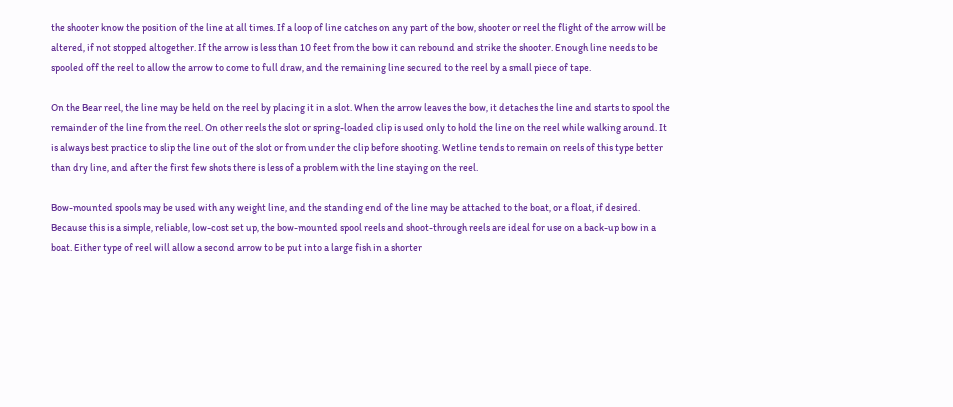the shooter know the position of the line at all times. If a loop of line catches on any part of the bow, shooter or reel the flight of the arrow will be altered, if not stopped altogether. If the arrow is less than 10 feet from the bow it can rebound and strike the shooter. Enough line needs to be spooled off the reel to allow the arrow to come to full draw, and the remaining line secured to the reel by a small piece of tape.

On the Bear reel, the line may be held on the reel by placing it in a slot. When the arrow leaves the bow, it detaches the line and starts to spool the remainder of the line from the reel. On other reels the slot or spring-loaded clip is used only to hold the line on the reel while walking around. It is always best practice to slip the line out of the slot or from under the clip before shooting. Wetline tends to remain on reels of this type better than dry line, and after the first few shots there is less of a problem with the line staying on the reel.

Bow-mounted spools may be used with any weight line, and the standing end of the line may be attached to the boat, or a float, if desired. Because this is a simple, reliable, low-cost set up, the bow-mounted spool reels and shoot-through reels are ideal for use on a back-up bow in a boat. Either type of reel will allow a second arrow to be put into a large fish in a shorter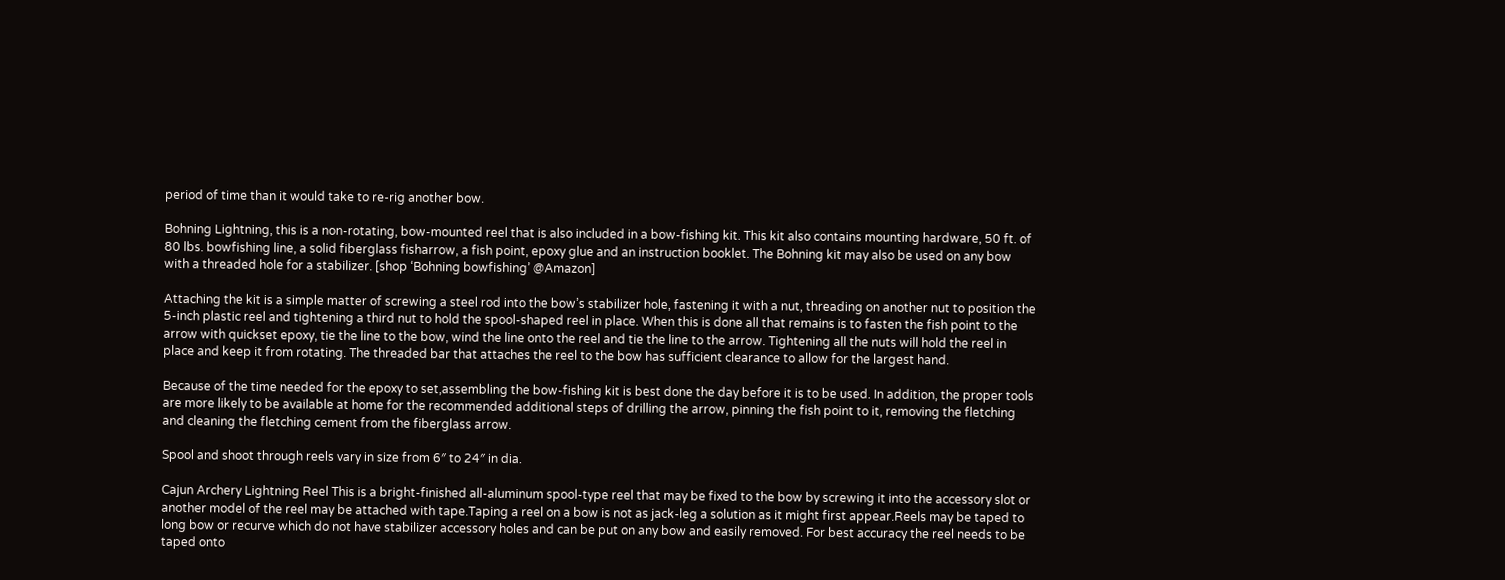period of time than it would take to re-rig another bow.

Bohning Lightning, this is a non-rotating, bow-mounted reel that is also included in a bow-fishing kit. This kit also contains mounting hardware, 50 ft. of 80 lbs. bowfishing line, a solid fiberglass fisharrow, a fish point, epoxy glue and an instruction booklet. The Bohning kit may also be used on any bow with a threaded hole for a stabilizer. [shop ‘Bohning bowfishing’ @Amazon]

Attaching the kit is a simple matter of screwing a steel rod into the bow’s stabilizer hole, fastening it with a nut, threading on another nut to position the 5-inch plastic reel and tightening a third nut to hold the spool-shaped reel in place. When this is done all that remains is to fasten the fish point to the arrow with quickset epoxy, tie the line to the bow, wind the line onto the reel and tie the line to the arrow. Tightening all the nuts will hold the reel in place and keep it from rotating. The threaded bar that attaches the reel to the bow has sufficient clearance to allow for the largest hand.

Because of the time needed for the epoxy to set,assembling the bow-fishing kit is best done the day before it is to be used. In addition, the proper tools are more likely to be available at home for the recommended additional steps of drilling the arrow, pinning the fish point to it, removing the fletching and cleaning the fletching cement from the fiberglass arrow.

Spool and shoot through reels vary in size from 6″ to 24″ in dia.

Cajun Archery Lightning Reel This is a bright-finished all-aluminum spool-type reel that may be fixed to the bow by screwing it into the accessory slot or another model of the reel may be attached with tape.Taping a reel on a bow is not as jack-leg a solution as it might first appear.Reels may be taped to long bow or recurve which do not have stabilizer accessory holes and can be put on any bow and easily removed. For best accuracy the reel needs to be taped onto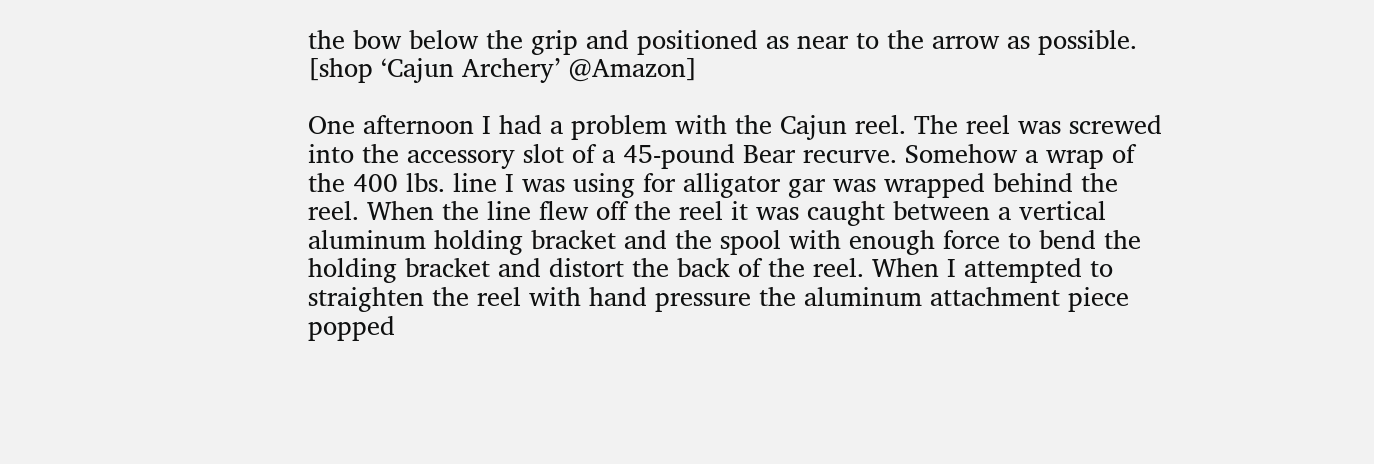the bow below the grip and positioned as near to the arrow as possible. [shop ‘Cajun Archery’ @Amazon]

One afternoon I had a problem with the Cajun reel. The reel was screwed into the accessory slot of a 45-pound Bear recurve. Somehow a wrap of the 400 lbs. line I was using for alligator gar was wrapped behind the reel. When the line flew off the reel it was caught between a vertical aluminum holding bracket and the spool with enough force to bend the holding bracket and distort the back of the reel. When I attempted to straighten the reel with hand pressure the aluminum attachment piece popped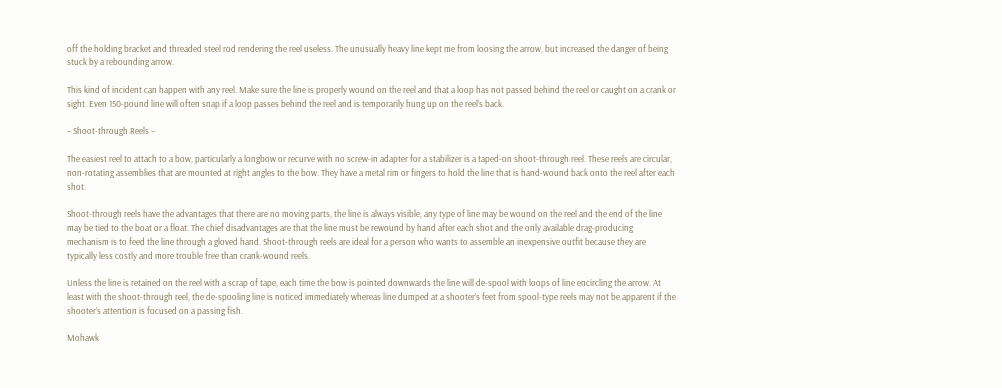off the holding bracket and threaded steel rod rendering the reel useless. The unusually heavy line kept me from loosing the arrow, but increased the danger of being stuck by a rebounding arrow.

This kind of incident can happen with any reel. Make sure the line is properly wound on the reel and that a loop has not passed behind the reel or caught on a crank or sight. Even 150-pound line will often snap if a loop passes behind the reel and is temporarily hung up on the reel’s back.

– Shoot-through Reels –

The easiest reel to attach to a bow, particularly a longbow or recurve with no screw-in adapter for a stabilizer is a taped-on shoot-through reel. These reels are circular, non-rotating assemblies that are mounted at right angles to the bow. They have a metal rim or fingers to hold the line that is hand-wound back onto the reel after each shot.

Shoot-through reels have the advantages that there are no moving parts, the line is always visible, any type of line may be wound on the reel and the end of the line may be tied to the boat or a float. The chief disadvantages are that the line must be rewound by hand after each shot and the only available drag-producing mechanism is to feed the line through a gloved hand. Shoot-through reels are ideal for a person who wants to assemble an inexpensive outfit because they are typically less costly and more trouble free than crank-wound reels.

Unless the line is retained on the reel with a scrap of tape, each time the bow is pointed downwards the line will de-spool with loops of line encircling the arrow. At least with the shoot-through reel, the de-spooling line is noticed immediately whereas line dumped at a shooter’s feet from spool-type reels may not be apparent if the shooter’s attention is focused on a passing fish.

Mohawk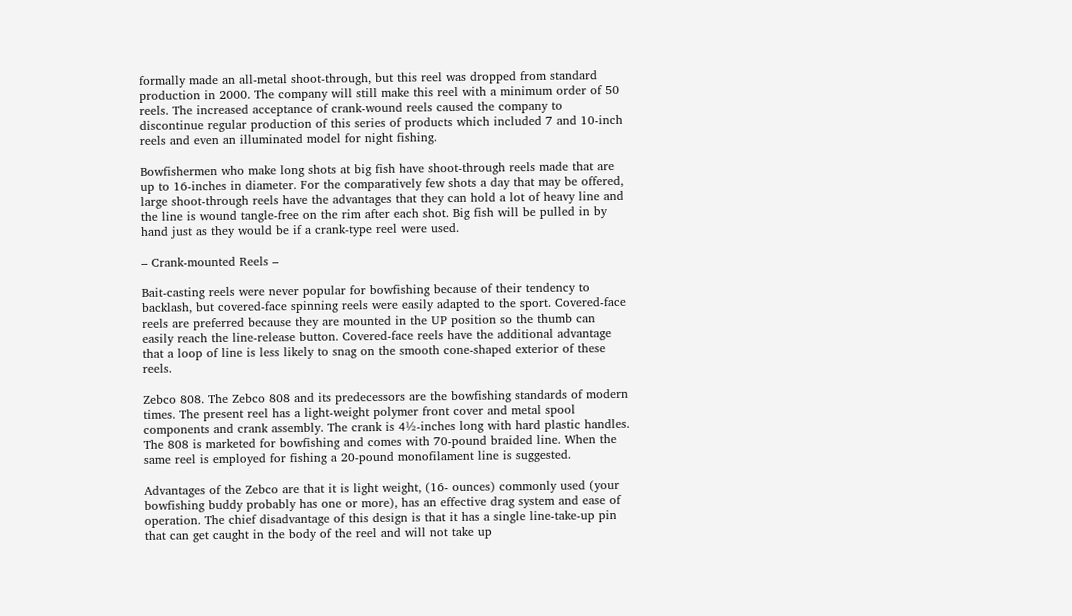formally made an all-metal shoot-through, but this reel was dropped from standard production in 2000. The company will still make this reel with a minimum order of 50 reels. The increased acceptance of crank-wound reels caused the company to discontinue regular production of this series of products which included 7 and 10-inch reels and even an illuminated model for night fishing.

Bowfishermen who make long shots at big fish have shoot-through reels made that are up to 16-inches in diameter. For the comparatively few shots a day that may be offered, large shoot-through reels have the advantages that they can hold a lot of heavy line and the line is wound tangle-free on the rim after each shot. Big fish will be pulled in by hand just as they would be if a crank-type reel were used.

– Crank-mounted Reels –

Bait-casting reels were never popular for bowfishing because of their tendency to backlash, but covered-face spinning reels were easily adapted to the sport. Covered-face reels are preferred because they are mounted in the UP position so the thumb can easily reach the line-release button. Covered-face reels have the additional advantage that a loop of line is less likely to snag on the smooth cone-shaped exterior of these reels.

Zebco 808. The Zebco 808 and its predecessors are the bowfishing standards of modern times. The present reel has a light-weight polymer front cover and metal spool components and crank assembly. The crank is 4½-inches long with hard plastic handles. The 808 is marketed for bowfishing and comes with 70-pound braided line. When the same reel is employed for fishing a 20-pound monofilament line is suggested.

Advantages of the Zebco are that it is light weight, (16- ounces) commonly used (your bowfishing buddy probably has one or more), has an effective drag system and ease of operation. The chief disadvantage of this design is that it has a single line-take-up pin that can get caught in the body of the reel and will not take up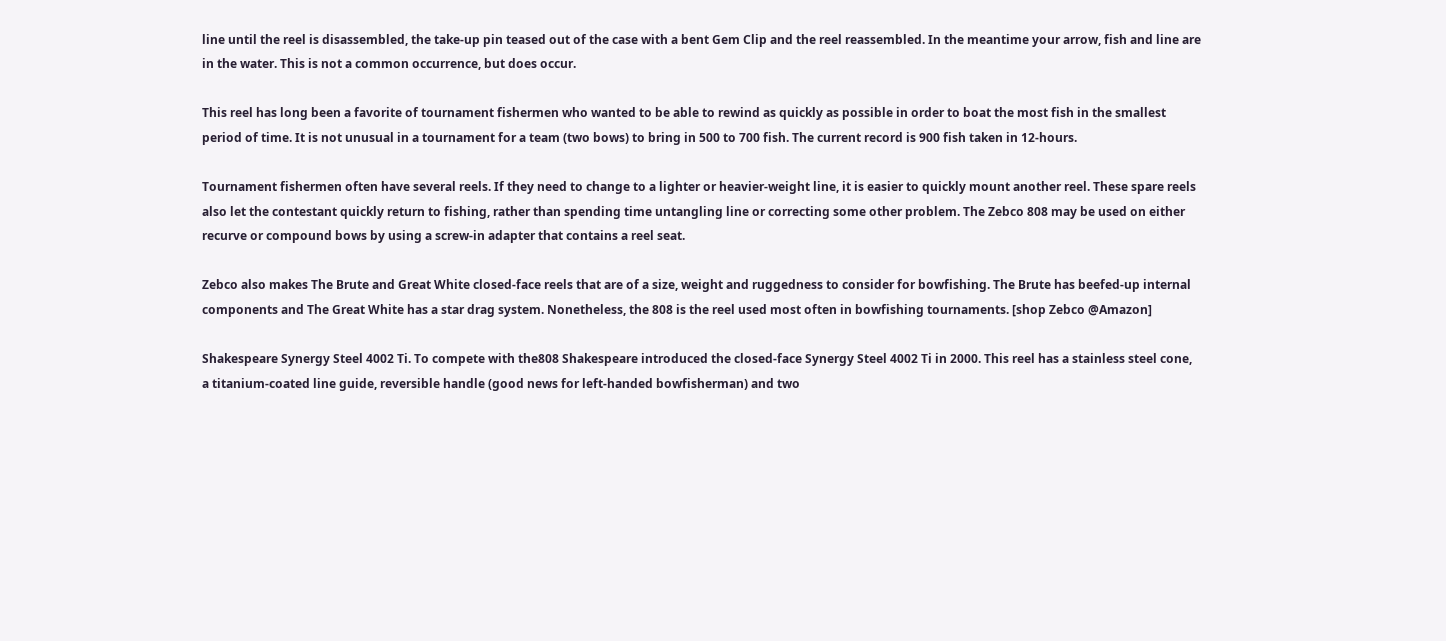line until the reel is disassembled, the take-up pin teased out of the case with a bent Gem Clip and the reel reassembled. In the meantime your arrow, fish and line are in the water. This is not a common occurrence, but does occur.

This reel has long been a favorite of tournament fishermen who wanted to be able to rewind as quickly as possible in order to boat the most fish in the smallest period of time. It is not unusual in a tournament for a team (two bows) to bring in 500 to 700 fish. The current record is 900 fish taken in 12-hours.

Tournament fishermen often have several reels. If they need to change to a lighter or heavier-weight line, it is easier to quickly mount another reel. These spare reels also let the contestant quickly return to fishing, rather than spending time untangling line or correcting some other problem. The Zebco 808 may be used on either recurve or compound bows by using a screw-in adapter that contains a reel seat.

Zebco also makes The Brute and Great White closed-face reels that are of a size, weight and ruggedness to consider for bowfishing. The Brute has beefed-up internal components and The Great White has a star drag system. Nonetheless, the 808 is the reel used most often in bowfishing tournaments. [shop Zebco @Amazon]

Shakespeare Synergy Steel 4002 Ti. To compete with the808 Shakespeare introduced the closed-face Synergy Steel 4002 Ti in 2000. This reel has a stainless steel cone, a titanium-coated line guide, reversible handle (good news for left-handed bowfisherman) and two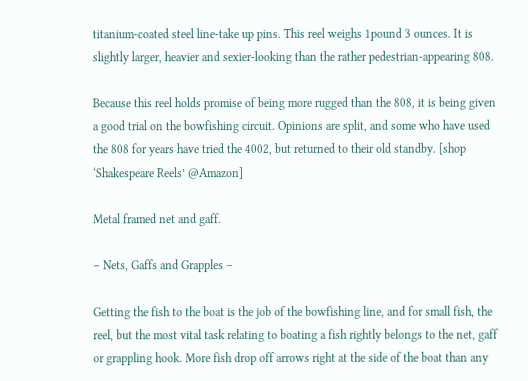titanium-coated steel line-take up pins. This reel weighs 1pound 3 ounces. It is slightly larger, heavier and sexier-looking than the rather pedestrian-appearing 808.

Because this reel holds promise of being more rugged than the 808, it is being given a good trial on the bowfishing circuit. Opinions are split, and some who have used the 808 for years have tried the 4002, but returned to their old standby. [shop ‘Shakespeare Reels’ @Amazon]

Metal framed net and gaff.

– Nets, Gaffs and Grapples –

Getting the fish to the boat is the job of the bowfishing line, and for small fish, the reel, but the most vital task relating to boating a fish rightly belongs to the net, gaff or grappling hook. More fish drop off arrows right at the side of the boat than any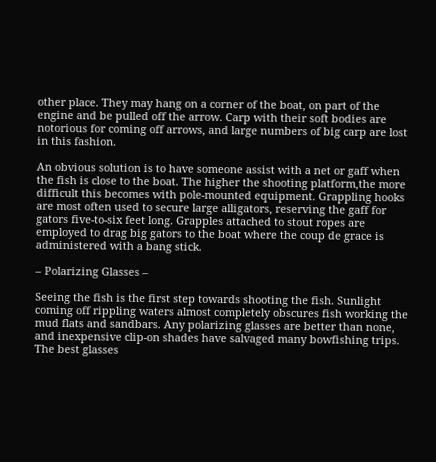other place. They may hang on a corner of the boat, on part of the engine and be pulled off the arrow. Carp with their soft bodies are notorious for coming off arrows, and large numbers of big carp are lost in this fashion.

An obvious solution is to have someone assist with a net or gaff when the fish is close to the boat. The higher the shooting platform,the more difficult this becomes with pole-mounted equipment. Grappling hooks are most often used to secure large alligators, reserving the gaff for gators five-to-six feet long. Grapples attached to stout ropes are employed to drag big gators to the boat where the coup de grace is administered with a bang stick.

– Polarizing Glasses –

Seeing the fish is the first step towards shooting the fish. Sunlight coming off rippling waters almost completely obscures fish working the mud flats and sandbars. Any polarizing glasses are better than none, and inexpensive clip-on shades have salvaged many bowfishing trips. The best glasses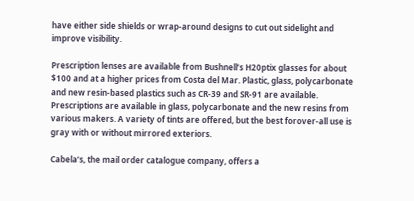have either side shields or wrap-around designs to cut out sidelight and improve visibility.

Prescription lenses are available from Bushnell’s H20ptix glasses for about $100 and at a higher prices from Costa del Mar. Plastic, glass, polycarbonate and new resin-based plastics such as CR-39 and SR-91 are available. Prescriptions are available in glass, polycarbonate and the new resins from various makers. A variety of tints are offered, but the best forover-all use is gray with or without mirrored exteriors.

Cabela’s, the mail order catalogue company, offers a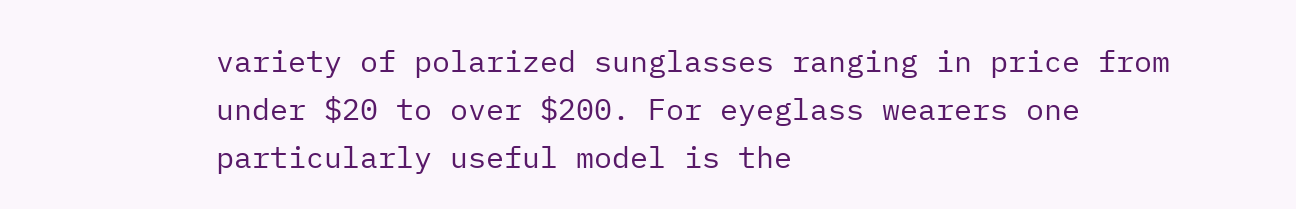variety of polarized sunglasses ranging in price from under $20 to over $200. For eyeglass wearers one particularly useful model is the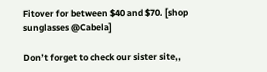Fitover for between $40 and $70. [shop sunglasses @Cabela]

Don’t forget to check our sister site,,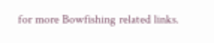for more Bowfishing related links.